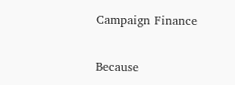Campaign Finance

Because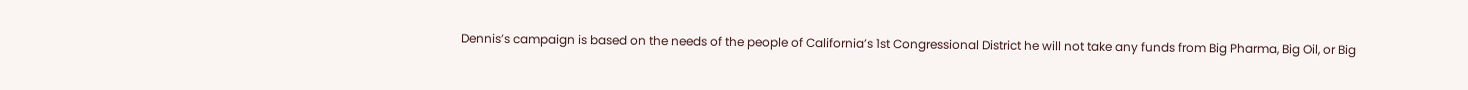Dennis’s campaign is based on the needs of the people of California’s 1st Congressional District he will not take any funds from Big Pharma, Big Oil, or Big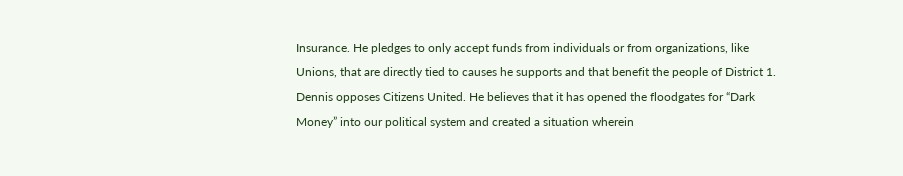Insurance. He pledges to only accept funds from individuals or from organizations, like Unions, that are directly tied to causes he supports and that benefit the people of District 1. Dennis opposes Citizens United. He believes that it has opened the floodgates for “Dark Money” into our political system and created a situation wherein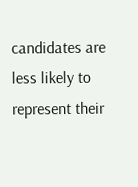candidates are less likely to represent their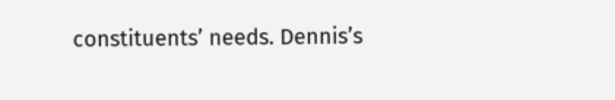constituents’ needs. Dennis’s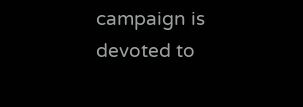campaign is devoted to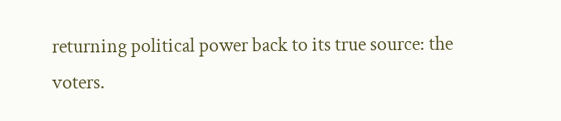returning political power back to its true source: the voters.